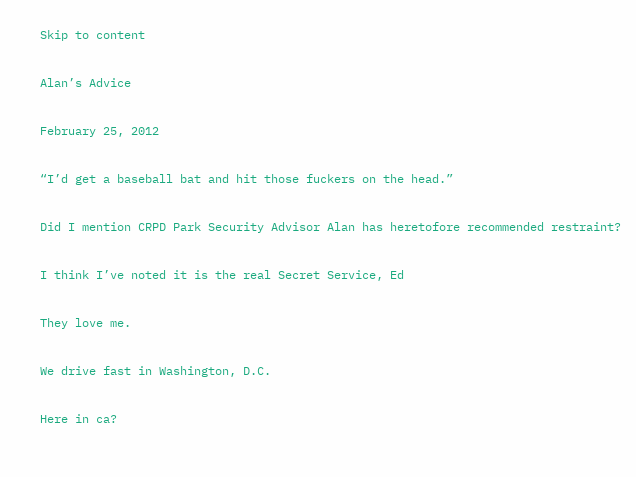Skip to content

Alan’s Advice

February 25, 2012

“I’d get a baseball bat and hit those fuckers on the head.”

Did I mention CRPD Park Security Advisor Alan has heretofore recommended restraint?

I think I’ve noted it is the real Secret Service, Ed

They love me.

We drive fast in Washington, D.C.

Here in ca?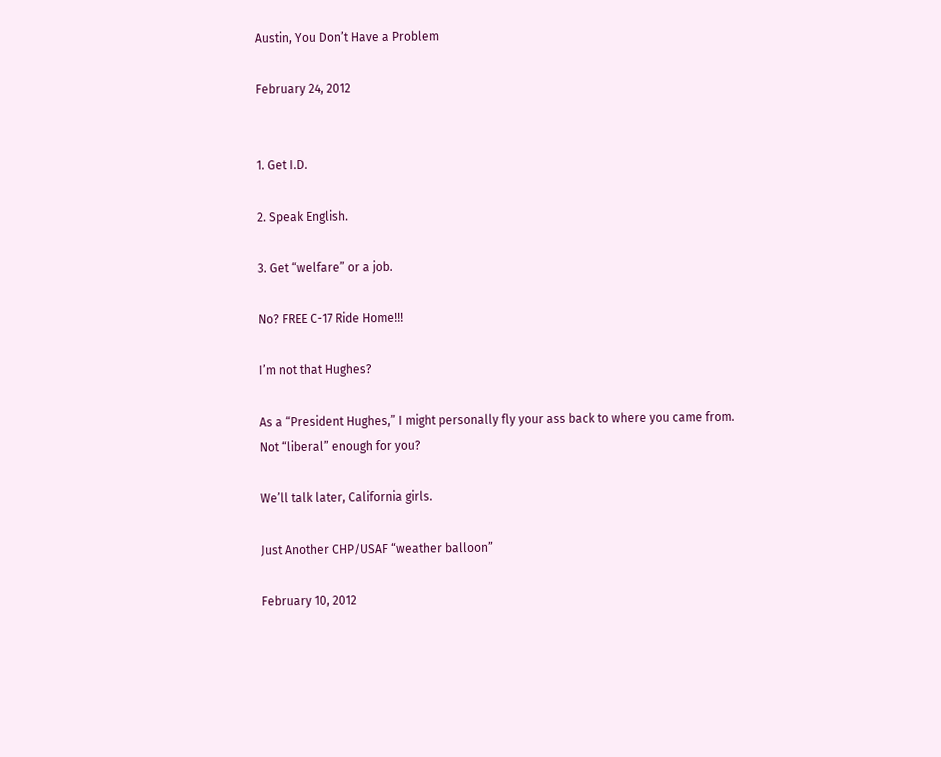Austin, You Don’t Have a Problem

February 24, 2012


1. Get I.D.

2. Speak English.

3. Get “welfare” or a job.

No? FREE C-17 Ride Home!!!

I’m not that Hughes?

As a “President Hughes,” I might personally fly your ass back to where you came from. Not “liberal” enough for you?

We’ll talk later, California girls.

Just Another CHP/USAF “weather balloon”

February 10, 2012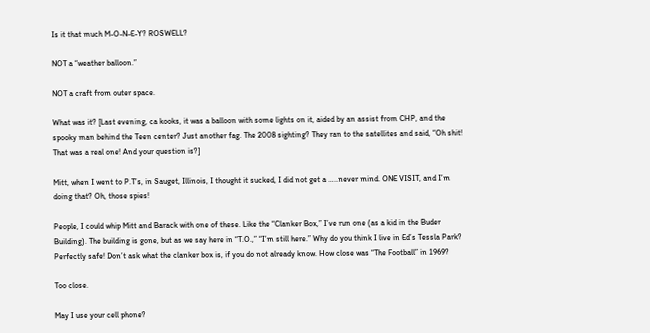Is it that much M-O-N-E-Y? ROSWELL?

NOT a “weather balloon.”

NOT a craft from outer space.

What was it? [Last evening, ca kooks, it was a balloon with some lights on it, aided by an assist from CHP, and the spooky man behind the Teen center? Just another fag. The 2008 sighting? They ran to the satellites and said, “Oh shit! That was a real one! And your question is?]

Mitt, when I went to P.T’s, in Sauget, Illinois, I thought it sucked, I did not get a …..never mind. ONE VISIT, and I’m doing that? Oh, those spies!

People, I could whip Mitt and Barack with one of these. Like the “Clanker Box,” I’ve run one (as a kid in the Buder Building). The building is gone, but as we say here in “T.O.,” “I’m still here.” Why do you think I live in Ed’s Tessla Park? Perfectly safe! Don’t ask what the clanker box is, if you do not already know. How close was “The Football” in 1969?

Too close.

May I use your cell phone?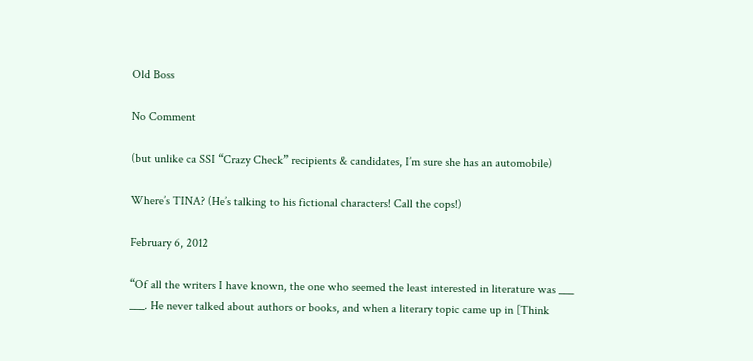Old Boss

No Comment

(but unlike ca SSI “Crazy Check” recipients & candidates, I’m sure she has an automobile)

Where’s TINA? (He’s talking to his fictional characters! Call the cops!)

February 6, 2012

“Of all the writers I have known, the one who seemed the least interested in literature was ___ ___. He never talked about authors or books, and when a literary topic came up in [Think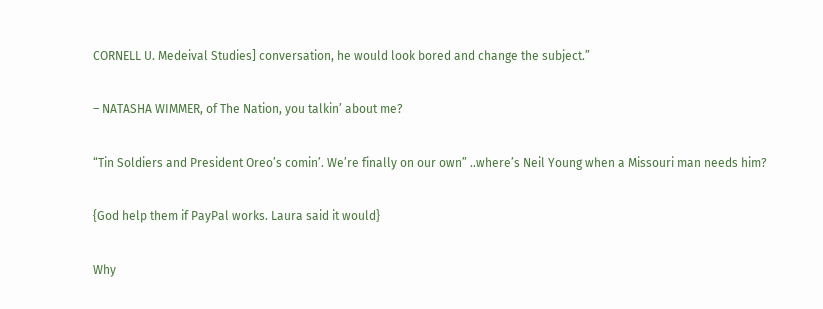CORNELL U. Medeival Studies] conversation, he would look bored and change the subject.”

– NATASHA WIMMER, of The Nation, you talkin’ about me?

“Tin Soldiers and President Oreo’s comin’. We’re finally on our own” ..where’s Neil Young when a Missouri man needs him?

{God help them if PayPal works. Laura said it would}

Why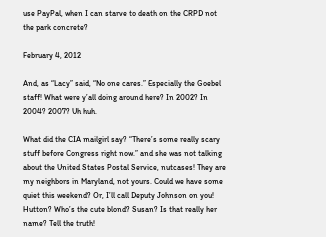use PayPal, when I can starve to death on the CRPD not the park concrete?

February 4, 2012

And, as “Lacy” said, “No one cares.” Especially the Goebel staff! What were y’all doing around here? In 2002? In 2004? 2007? Uh huh.

What did the CIA mailgirl say? “There’s some really scary stuff before Congress right now.” and she was not talking about the United States Postal Service, nutcases! They are my neighbors in Maryland, not yours. Could we have some quiet this weekend? Or, I’ll call Deputy Johnson on you! Hutton? Who’s the cute blond? Susan? Is that really her name? Tell the truth!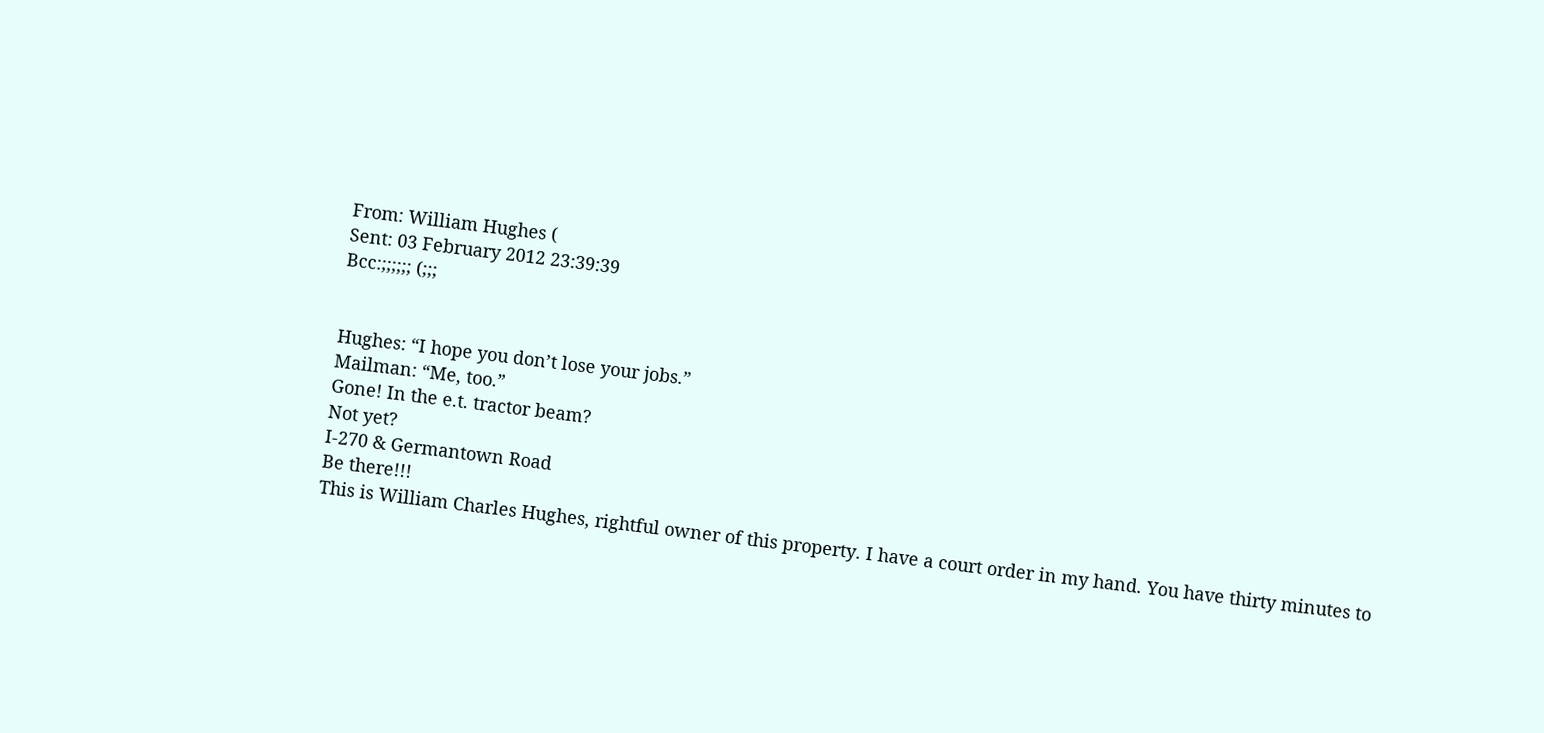From: William Hughes (
Sent: 03 February 2012 23:39:39
Bcc:;;;;;; (;;;


Hughes: “I hope you don’t lose your jobs.”
Mailman: “Me, too.”
Gone! In the e.t. tractor beam?
Not yet?
I-270 & Germantown Road
Be there!!!
This is William Charles Hughes, rightful owner of this property. I have a court order in my hand. You have thirty minutes to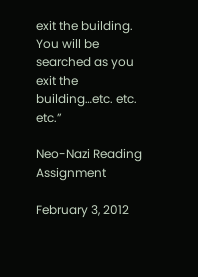exit the building. You will be searched as you exit the building…etc. etc. etc.”

Neo-Nazi Reading Assignment

February 3, 2012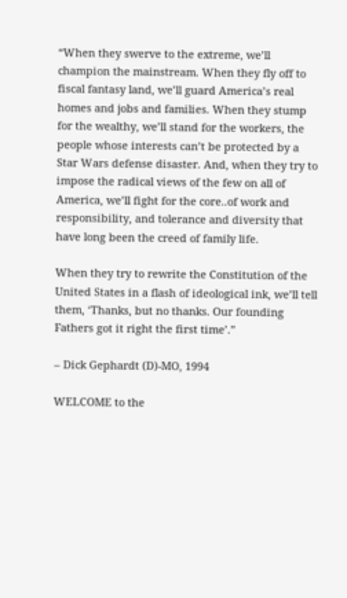“When they swerve to the extreme, we’ll champion the mainstream. When they fly off to fiscal fantasy land, we’ll guard America’s real homes and jobs and families. When they stump for the wealthy, we’ll stand for the workers, the people whose interests can’t be protected by a Star Wars defense disaster. And, when they try to impose the radical views of the few on all of America, we’ll fight for the core..of work and responsibility, and tolerance and diversity that have long been the creed of family life.

When they try to rewrite the Constitution of the United States in a flash of ideological ink, we’ll tell them, ‘Thanks, but no thanks. Our founding Fathers got it right the first time’.”

– Dick Gephardt (D)-MO, 1994

WELCOME to the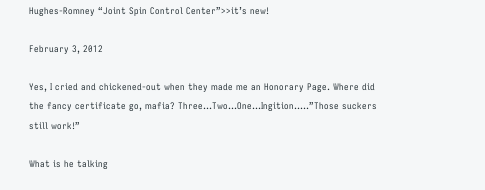Hughes-Romney “Joint Spin Control Center”>>it’s new!

February 3, 2012

Yes, I cried and chickened-out when they made me an Honorary Page. Where did the fancy certificate go, mafia? Three…Two…One…Ingition…..”Those suckers still work!”

What is he talking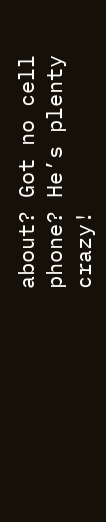about? Got no cell phone? He’s plenty crazy!